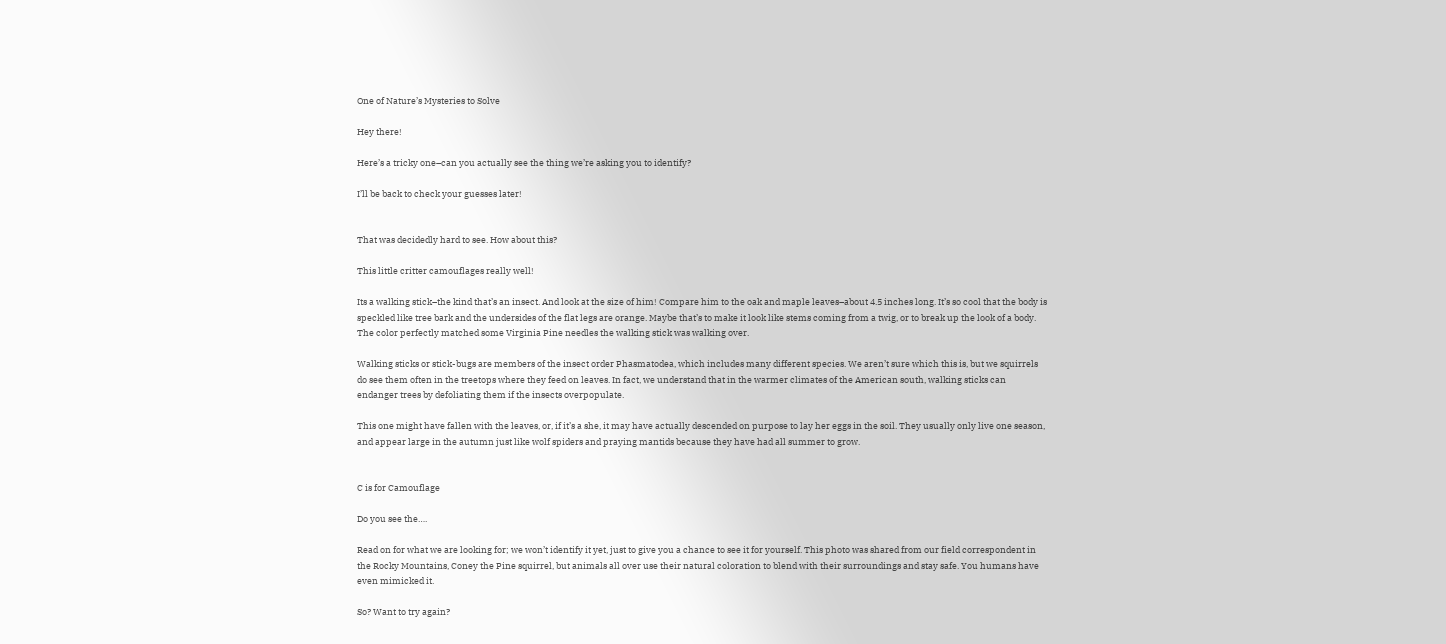One of Nature’s Mysteries to Solve

Hey there!

Here’s a tricky one–can you actually see the thing we’re asking you to identify?

I’ll be back to check your guesses later!


That was decidedly hard to see. How about this?

This little critter camouflages really well!

Its a walking stick–the kind that’s an insect. And look at the size of him! Compare him to the oak and maple leaves–about 4.5 inches long. It’s so cool that the body is speckled like tree bark and the undersides of the flat legs are orange. Maybe that’s to make it look like stems coming from a twig, or to break up the look of a body. The color perfectly matched some Virginia Pine needles the walking stick was walking over.

Walking sticks or stick-bugs are members of the insect order Phasmatodea, which includes many different species. We aren’t sure which this is, but we squirrels do see them often in the treetops where they feed on leaves. In fact, we understand that in the warmer climates of the American south, walking sticks can endanger trees by defoliating them if the insects overpopulate.

This one might have fallen with the leaves, or, if it’s a she, it may have actually descended on purpose to lay her eggs in the soil. They usually only live one season, and appear large in the autumn just like wolf spiders and praying mantids because they have had all summer to grow.


C is for Camouflage

Do you see the….

Read on for what we are looking for; we won’t identify it yet, just to give you a chance to see it for yourself. This photo was shared from our field correspondent in the Rocky Mountains, Coney the Pine squirrel, but animals all over use their natural coloration to blend with their surroundings and stay safe. You humans have even mimicked it.

So? Want to try again?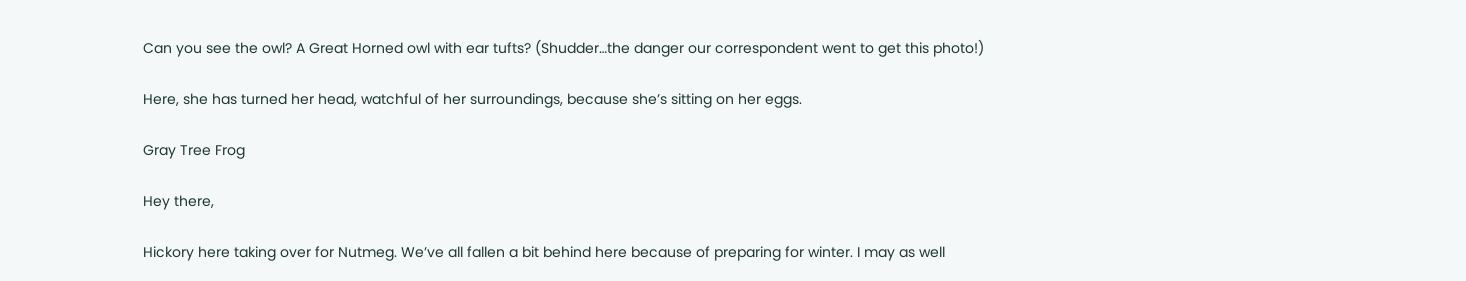Can you see the owl? A Great Horned owl with ear tufts? (Shudder…the danger our correspondent went to get this photo!)

Here, she has turned her head, watchful of her surroundings, because she’s sitting on her eggs.

Gray Tree Frog

Hey there,

Hickory here taking over for Nutmeg. We’ve all fallen a bit behind here because of preparing for winter. I may as well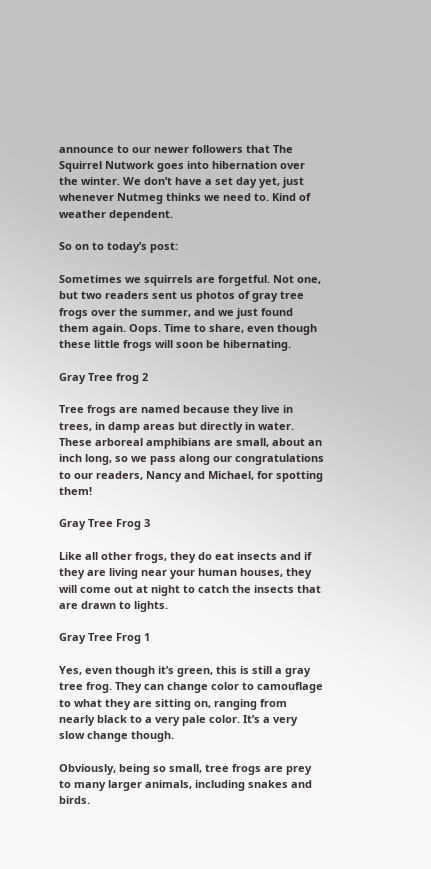announce to our newer followers that The Squirrel Nutwork goes into hibernation over the winter. We don’t have a set day yet, just whenever Nutmeg thinks we need to. Kind of weather dependent.

So on to today’s post:

Sometimes we squirrels are forgetful. Not one, but two readers sent us photos of gray tree frogs over the summer, and we just found them again. Oops. Time to share, even though these little frogs will soon be hibernating.

Gray Tree frog 2

Tree frogs are named because they live in trees, in damp areas but directly in water. These arboreal amphibians are small, about an inch long, so we pass along our congratulations to our readers, Nancy and Michael, for spotting them!

Gray Tree Frog 3

Like all other frogs, they do eat insects and if they are living near your human houses, they will come out at night to catch the insects that are drawn to lights.

Gray Tree Frog 1

Yes, even though it’s green, this is still a gray tree frog. They can change color to camouflage to what they are sitting on, ranging from nearly black to a very pale color. It’s a very slow change though.

Obviously, being so small, tree frogs are prey to many larger animals, including snakes and birds.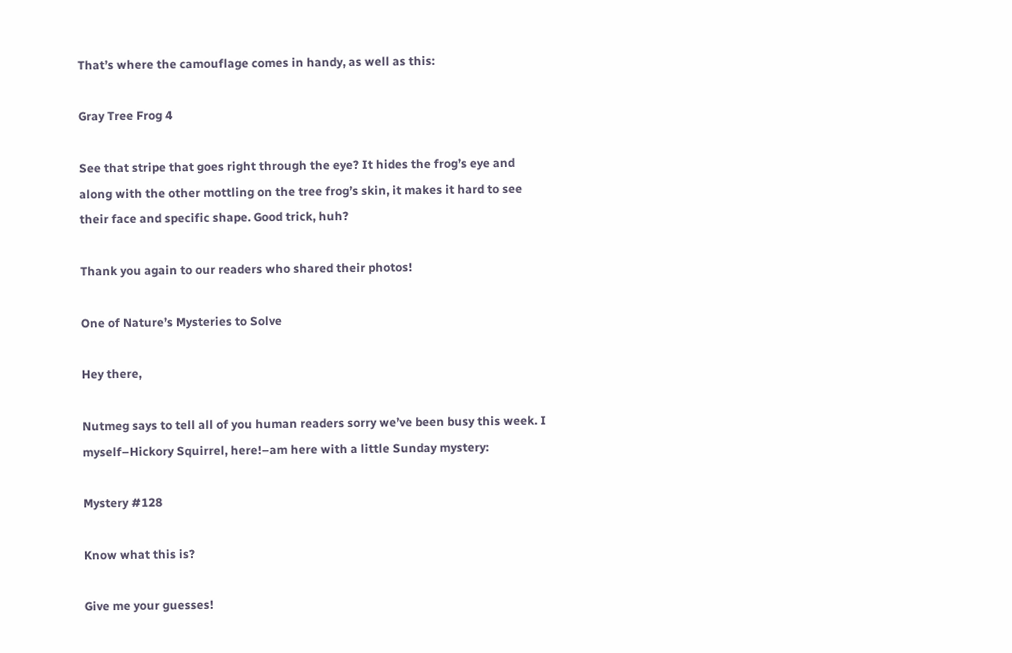That’s where the camouflage comes in handy, as well as this:

Gray Tree Frog 4

See that stripe that goes right through the eye? It hides the frog’s eye and along with the other mottling on the tree frog’s skin, it makes it hard to see their face and specific shape. Good trick, huh?

Thank you again to our readers who shared their photos!

One of Nature’s Mysteries to Solve

Hey there,

Nutmeg says to tell all of you human readers sorry we’ve been busy this week. I myself–Hickory Squirrel, here!–am here with a little Sunday mystery:

Mystery #128

Know what this is?

Give me your guesses!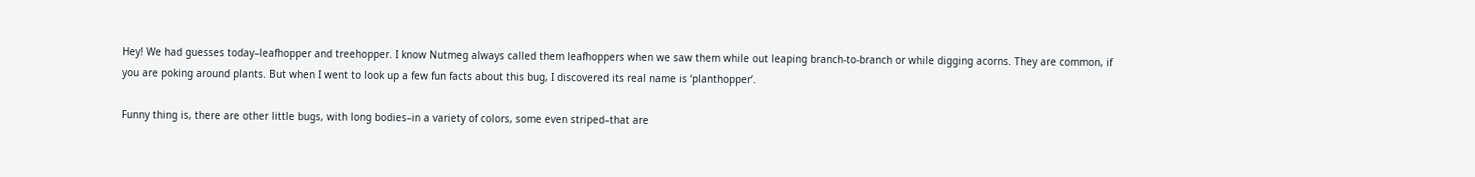Hey! We had guesses today–leafhopper and treehopper. I know Nutmeg always called them leafhoppers when we saw them while out leaping branch-to-branch or while digging acorns. They are common, if you are poking around plants. But when I went to look up a few fun facts about this bug, I discovered its real name is ‘planthopper’.

Funny thing is, there are other little bugs, with long bodies–in a variety of colors, some even striped–that are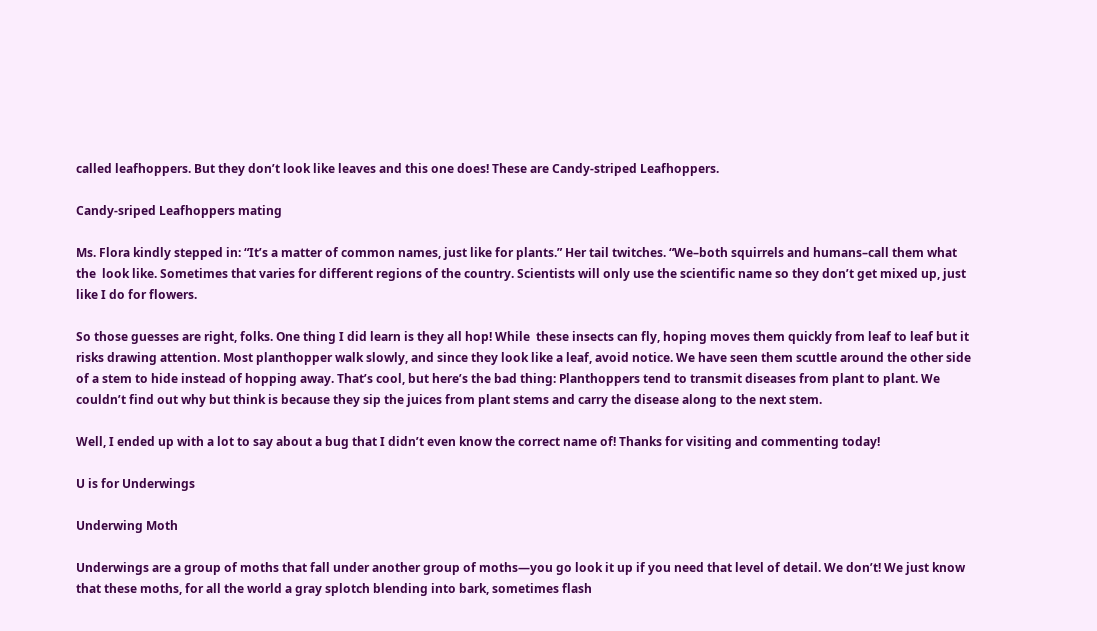called leafhoppers. But they don’t look like leaves and this one does! These are Candy-striped Leafhoppers.

Candy-sriped Leafhoppers mating

Ms. Flora kindly stepped in: “It’s a matter of common names, just like for plants.” Her tail twitches. “We–both squirrels and humans–call them what the  look like. Sometimes that varies for different regions of the country. Scientists will only use the scientific name so they don’t get mixed up, just like I do for flowers.

So those guesses are right, folks. One thing I did learn is they all hop! While  these insects can fly, hoping moves them quickly from leaf to leaf but it risks drawing attention. Most planthopper walk slowly, and since they look like a leaf, avoid notice. We have seen them scuttle around the other side of a stem to hide instead of hopping away. That’s cool, but here’s the bad thing: Planthoppers tend to transmit diseases from plant to plant. We couldn’t find out why but think is because they sip the juices from plant stems and carry the disease along to the next stem.

Well, I ended up with a lot to say about a bug that I didn’t even know the correct name of! Thanks for visiting and commenting today!

U is for Underwings

Underwing Moth

Underwings are a group of moths that fall under another group of moths—you go look it up if you need that level of detail. We don’t! We just know that these moths, for all the world a gray splotch blending into bark, sometimes flash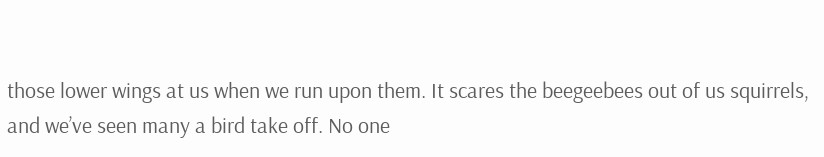those lower wings at us when we run upon them. It scares the beegeebees out of us squirrels, and we’ve seen many a bird take off. No one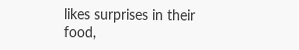likes surprises in their food,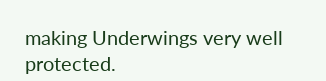making Underwings very well protected.